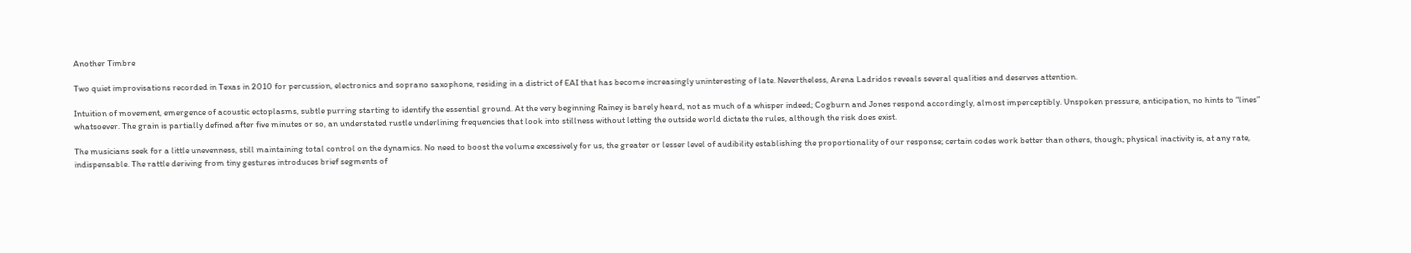Another Timbre

Two quiet improvisations recorded in Texas in 2010 for percussion, electronics and soprano saxophone, residing in a district of EAI that has become increasingly uninteresting of late. Nevertheless, Arena Ladridos reveals several qualities and deserves attention.

Intuition of movement, emergence of acoustic ectoplasms, subtle purring starting to identify the essential ground. At the very beginning Rainey is barely heard, not as much of a whisper indeed; Cogburn and Jones respond accordingly, almost imperceptibly. Unspoken pressure, anticipation, no hints to “lines” whatsoever. The grain is partially defined after five minutes or so, an understated rustle underlining frequencies that look into stillness without letting the outside world dictate the rules, although the risk does exist.

The musicians seek for a little unevenness, still maintaining total control on the dynamics. No need to boost the volume excessively for us, the greater or lesser level of audibility establishing the proportionality of our response; certain codes work better than others, though; physical inactivity is, at any rate, indispensable. The rattle deriving from tiny gestures introduces brief segments of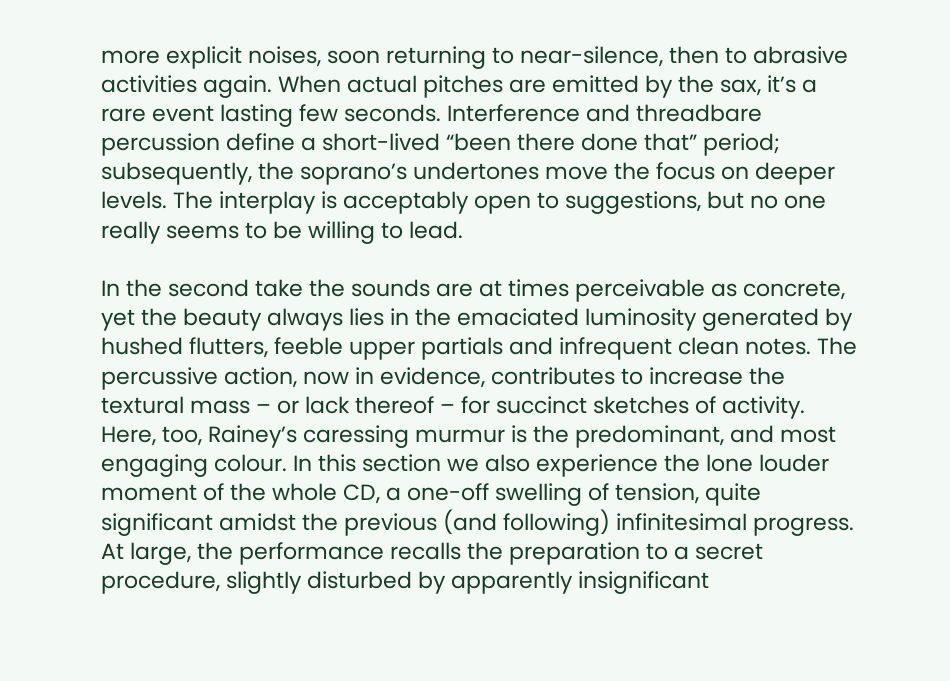more explicit noises, soon returning to near-silence, then to abrasive activities again. When actual pitches are emitted by the sax, it’s a rare event lasting few seconds. Interference and threadbare percussion define a short-lived “been there done that” period; subsequently, the soprano’s undertones move the focus on deeper levels. The interplay is acceptably open to suggestions, but no one really seems to be willing to lead.

In the second take the sounds are at times perceivable as concrete, yet the beauty always lies in the emaciated luminosity generated by hushed flutters, feeble upper partials and infrequent clean notes. The percussive action, now in evidence, contributes to increase the textural mass – or lack thereof – for succinct sketches of activity. Here, too, Rainey’s caressing murmur is the predominant, and most engaging colour. In this section we also experience the lone louder moment of the whole CD, a one-off swelling of tension, quite significant amidst the previous (and following) infinitesimal progress. At large, the performance recalls the preparation to a secret procedure, slightly disturbed by apparently insignificant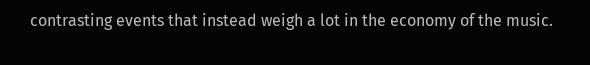contrasting events that instead weigh a lot in the economy of the music.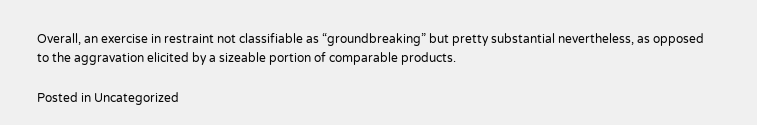Overall, an exercise in restraint not classifiable as “groundbreaking” but pretty substantial nevertheless, as opposed to the aggravation elicited by a sizeable portion of comparable products.

Posted in Uncategorized